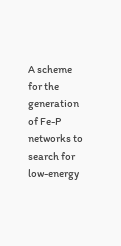A scheme for the generation of Fe-P networks to search for low-energy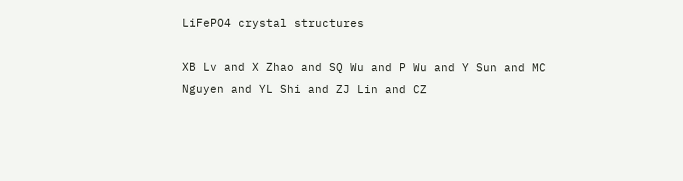LiFePO4 crystal structures

XB Lv and X Zhao and SQ Wu and P Wu and Y Sun and MC Nguyen and YL Shi and ZJ Lin and CZ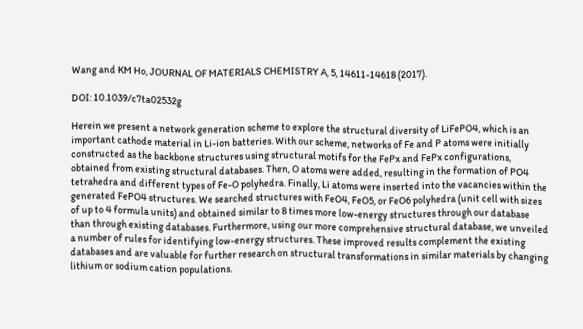Wang and KM Ho, JOURNAL OF MATERIALS CHEMISTRY A, 5, 14611-14618 (2017).

DOI: 10.1039/c7ta02532g

Herein we present a network generation scheme to explore the structural diversity of LiFePO4, which is an important cathode material in Li-ion batteries. With our scheme, networks of Fe and P atoms were initially constructed as the backbone structures using structural motifs for the FePx and FePx configurations, obtained from existing structural databases. Then, O atoms were added, resulting in the formation of PO4 tetrahedra and different types of Fe-O polyhedra. Finally, Li atoms were inserted into the vacancies within the generated FePO4 structures. We searched structures with FeO4, FeO5, or FeO6 polyhedra (unit cell with sizes of up to 4 formula units) and obtained similar to 8 times more low-energy structures through our database than through existing databases. Furthermore, using our more comprehensive structural database, we unveiled a number of rules for identifying low-energy structures. These improved results complement the existing databases and are valuable for further research on structural transformations in similar materials by changing lithium or sodium cation populations.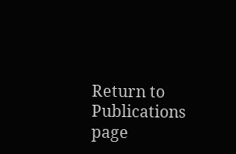Return to Publications page